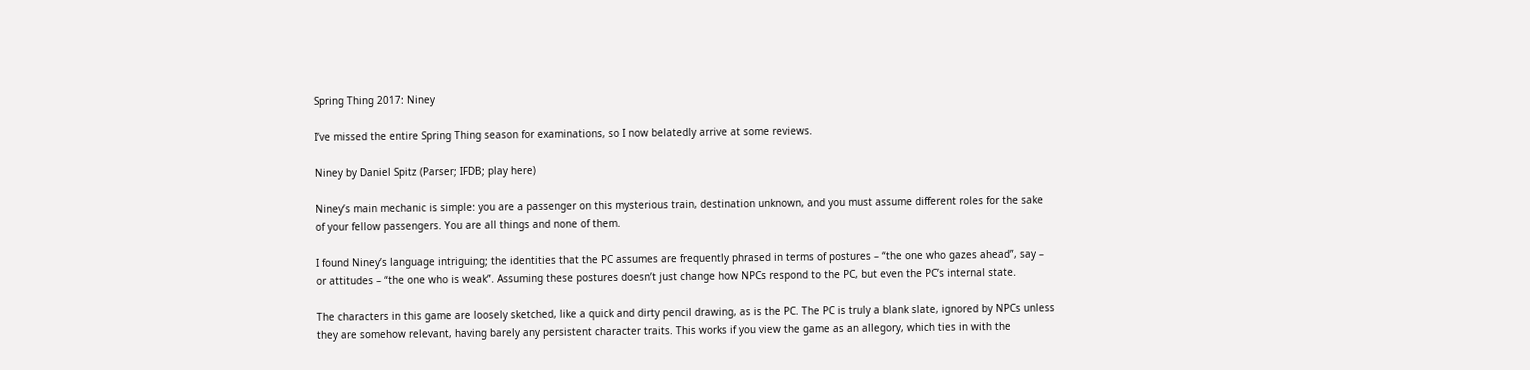Spring Thing 2017: Niney

I’ve missed the entire Spring Thing season for examinations, so I now belatedly arrive at some reviews.

Niney by Daniel Spitz (Parser; IFDB; play here)

Niney’s main mechanic is simple: you are a passenger on this mysterious train, destination unknown, and you must assume different roles for the sake of your fellow passengers. You are all things and none of them.

I found Niney’s language intriguing; the identities that the PC assumes are frequently phrased in terms of postures – “the one who gazes ahead”, say – or attitudes – “the one who is weak”. Assuming these postures doesn’t just change how NPCs respond to the PC, but even the PC’s internal state.

The characters in this game are loosely sketched, like a quick and dirty pencil drawing, as is the PC. The PC is truly a blank slate, ignored by NPCs unless they are somehow relevant, having barely any persistent character traits. This works if you view the game as an allegory, which ties in with the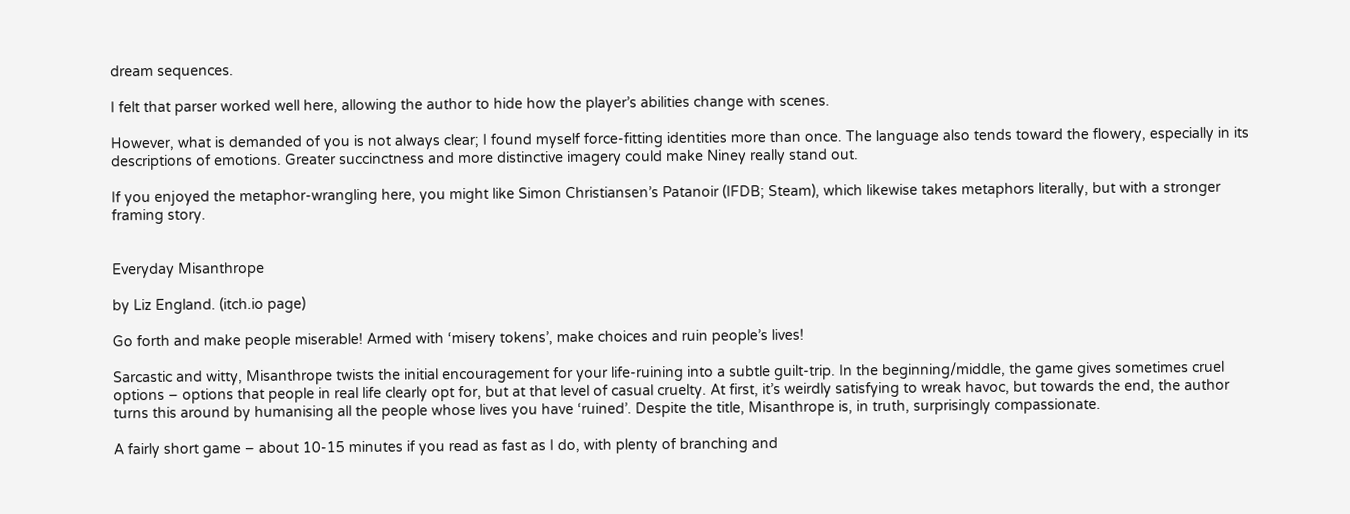dream sequences.

I felt that parser worked well here, allowing the author to hide how the player’s abilities change with scenes.

However, what is demanded of you is not always clear; I found myself force-fitting identities more than once. The language also tends toward the flowery, especially in its descriptions of emotions. Greater succinctness and more distinctive imagery could make Niney really stand out.

If you enjoyed the metaphor-wrangling here, you might like Simon Christiansen’s Patanoir (IFDB; Steam), which likewise takes metaphors literally, but with a stronger framing story.


Everyday Misanthrope

by Liz England. (itch.io page)

Go forth and make people miserable! Armed with ‘misery tokens’, make choices and ruin people’s lives!

Sarcastic and witty, Misanthrope twists the initial encouragement for your life-ruining into a subtle guilt-trip. In the beginning/middle, the game gives sometimes cruel options – options that people in real life clearly opt for, but at that level of casual cruelty. At first, it’s weirdly satisfying to wreak havoc, but towards the end, the author turns this around by humanising all the people whose lives you have ‘ruined’. Despite the title, Misanthrope is, in truth, surprisingly compassionate.

A fairly short game – about 10-15 minutes if you read as fast as I do, with plenty of branching and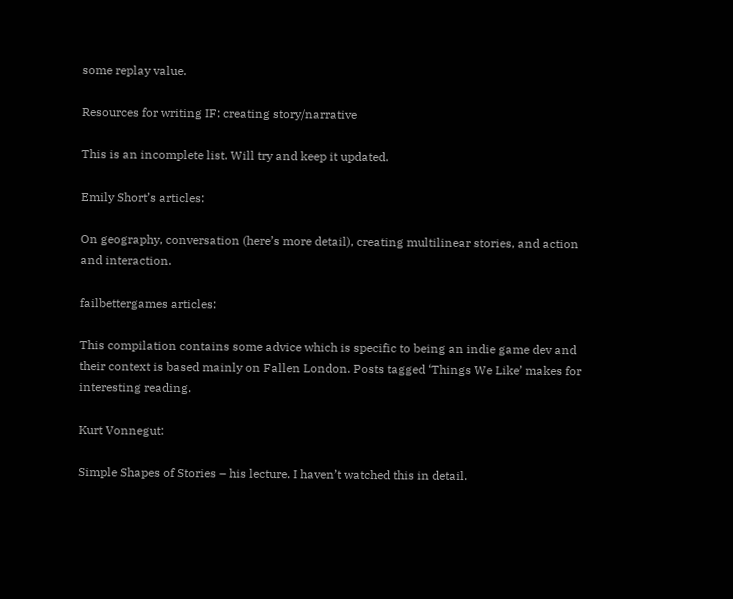some replay value.

Resources for writing IF: creating story/narrative

This is an incomplete list. Will try and keep it updated.

Emily Short’s articles:

On geography, conversation (here’s more detail), creating multilinear stories, and action and interaction.

failbettergames articles:

This compilation contains some advice which is specific to being an indie game dev and their context is based mainly on Fallen London. Posts tagged ‘Things We Like’ makes for interesting reading.

Kurt Vonnegut:

Simple Shapes of Stories – his lecture. I haven’t watched this in detail.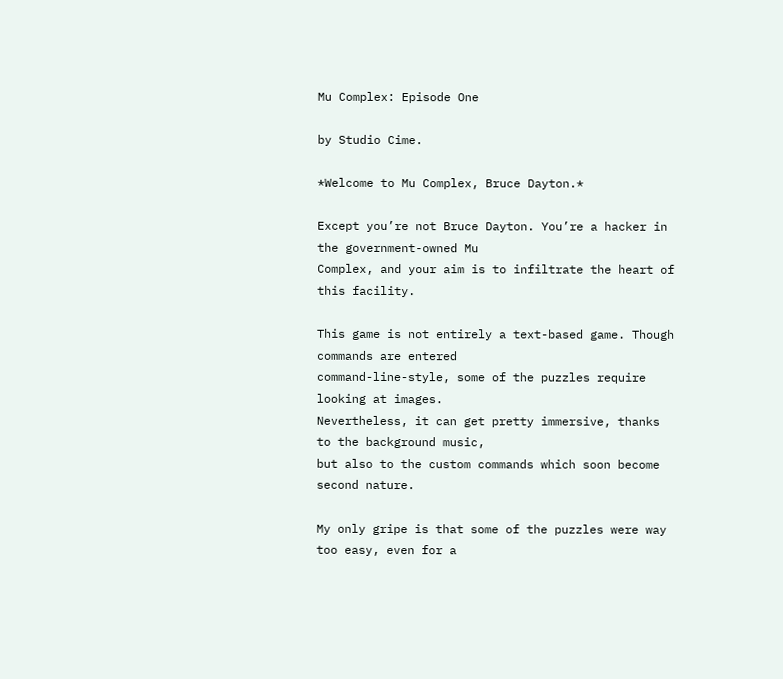Mu Complex: Episode One

by Studio Cime.

*Welcome to Mu Complex, Bruce Dayton.*

Except you’re not Bruce Dayton. You’re a hacker in the government-owned Mu
Complex, and your aim is to infiltrate the heart of this facility.

This game is not entirely a text-based game. Though commands are entered
command-line-style, some of the puzzles require looking at images.
Nevertheless, it can get pretty immersive, thanks to the background music,
but also to the custom commands which soon become second nature.

My only gripe is that some of the puzzles were way too easy, even for a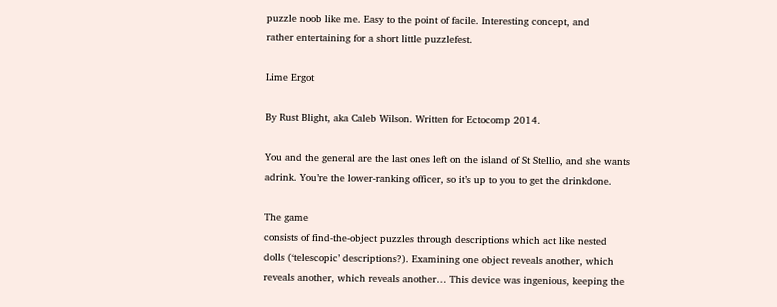puzzle noob like me. Easy to the point of facile. Interesting concept, and
rather entertaining for a short little puzzlefest.

Lime Ergot

By Rust Blight, aka Caleb Wilson. Written for Ectocomp 2014.

You and the general are the last ones left on the island of St Stellio, and she wants adrink. You’re the lower-ranking officer, so it’s up to you to get the drinkdone.

The game
consists of find-the-object puzzles through descriptions which act like nested
dolls (‘telescopic’ descriptions?). Examining one object reveals another, which
reveals another, which reveals another… This device was ingenious, keeping the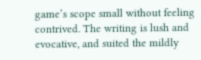game’s scope small without feeling contrived. The writing is lush and
evocative, and suited the mildly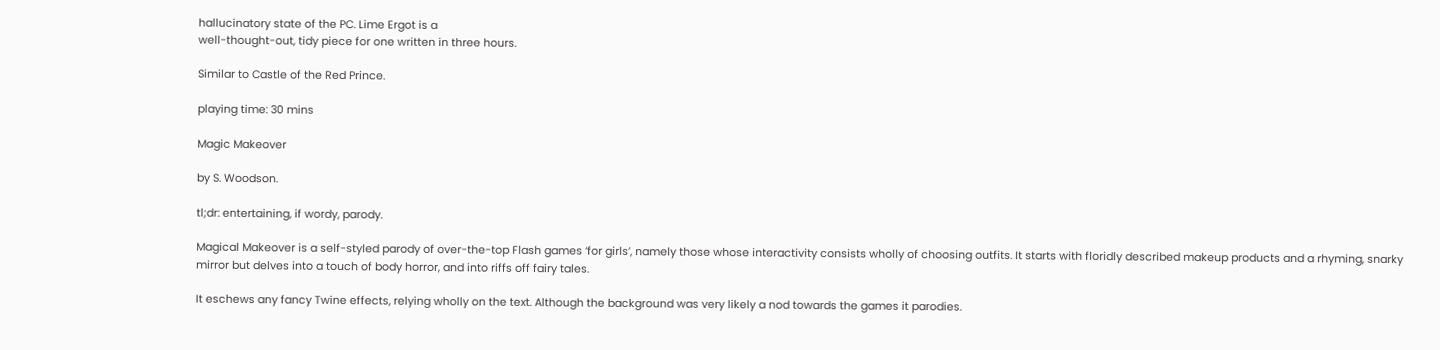hallucinatory state of the PC. Lime Ergot is a
well-thought-out, tidy piece for one written in three hours.

Similar to Castle of the Red Prince.

playing time: 30 mins

Magic Makeover

by S. Woodson.

tl;dr: entertaining, if wordy, parody.

Magical Makeover is a self-styled parody of over-the-top Flash games ‘for girls’, namely those whose interactivity consists wholly of choosing outfits. It starts with floridly described makeup products and a rhyming, snarky mirror but delves into a touch of body horror, and into riffs off fairy tales.

It eschews any fancy Twine effects, relying wholly on the text. Although the background was very likely a nod towards the games it parodies.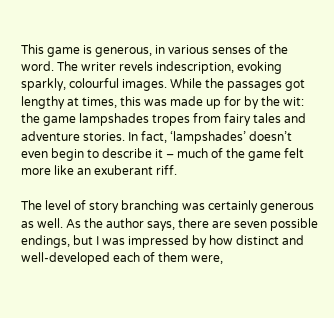This game is generous, in various senses of the word. The writer revels indescription, evoking sparkly, colourful images. While the passages got lengthy at times, this was made up for by the wit: the game lampshades tropes from fairy tales and adventure stories. In fact, ‘lampshades’ doesn’t even begin to describe it – much of the game felt more like an exuberant riff.

The level of story branching was certainly generous as well. As the author says, there are seven possible endings, but I was impressed by how distinct and well-developed each of them were,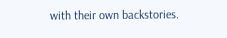with their own backstories.